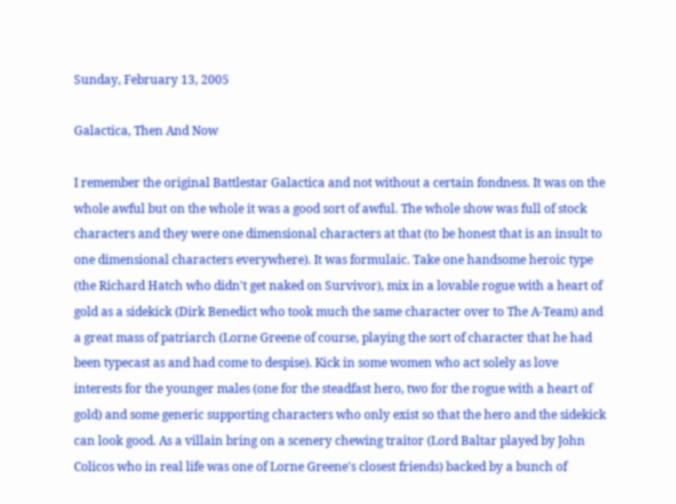Sunday, February 13, 2005

Galactica, Then And Now

I remember the original Battlestar Galactica and not without a certain fondness. It was on the whole awful but on the whole it was a good sort of awful. The whole show was full of stock characters and they were one dimensional characters at that (to be honest that is an insult to one dimensional characters everywhere). It was formulaic. Take one handsome heroic type (the Richard Hatch who didn't get naked on Survivor), mix in a lovable rogue with a heart of gold as a sidekick (Dirk Benedict who took much the same character over to The A-Team) and a great mass of patriarch (Lorne Greene of course, playing the sort of character that he had been typecast as and had come to despise). Kick in some women who act solely as love interests for the younger males (one for the steadfast hero, two for the rogue with a heart of gold) and some generic supporting characters who only exist so that the hero and the sidekick can look good. As a villain bring on a scenery chewing traitor (Lord Baltar played by John Colicos who in real life was one of Lorne Greene's closest friends) backed by a bunch of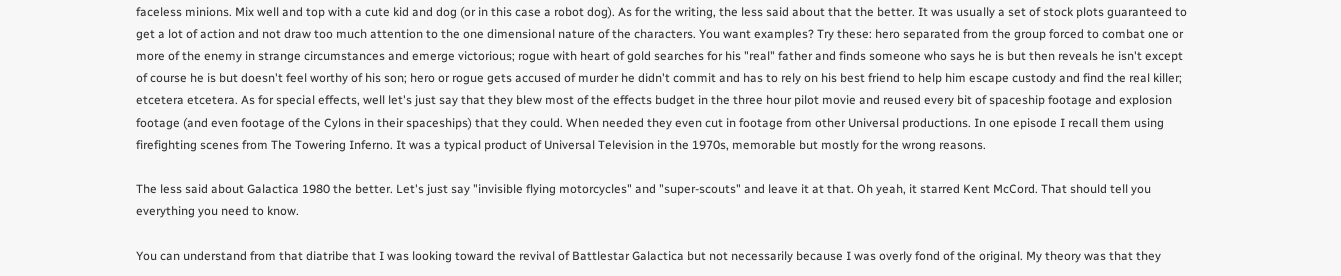faceless minions. Mix well and top with a cute kid and dog (or in this case a robot dog). As for the writing, the less said about that the better. It was usually a set of stock plots guaranteed to get a lot of action and not draw too much attention to the one dimensional nature of the characters. You want examples? Try these: hero separated from the group forced to combat one or more of the enemy in strange circumstances and emerge victorious; rogue with heart of gold searches for his "real" father and finds someone who says he is but then reveals he isn't except of course he is but doesn't feel worthy of his son; hero or rogue gets accused of murder he didn't commit and has to rely on his best friend to help him escape custody and find the real killer; etcetera etcetera. As for special effects, well let's just say that they blew most of the effects budget in the three hour pilot movie and reused every bit of spaceship footage and explosion footage (and even footage of the Cylons in their spaceships) that they could. When needed they even cut in footage from other Universal productions. In one episode I recall them using firefighting scenes from The Towering Inferno. It was a typical product of Universal Television in the 1970s, memorable but mostly for the wrong reasons.

The less said about Galactica 1980 the better. Let's just say "invisible flying motorcycles" and "super-scouts" and leave it at that. Oh yeah, it starred Kent McCord. That should tell you everything you need to know.

You can understand from that diatribe that I was looking toward the revival of Battlestar Galactica but not necessarily because I was overly fond of the original. My theory was that they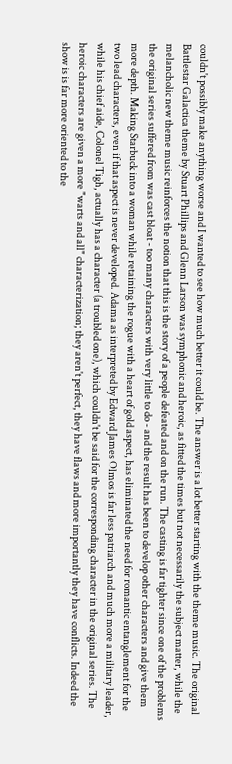couldn't possibly make anything worse and I wanted to see how much better it could be. The answer is a lot better starting with the theme music. The original Battlestar Galactica theme by Stuart Phillips and Glenn Larson was symphonic and heroic, as fitted the times but not necessarily the subject matter, while the melancholic new theme music reinforces the notion that this is the story of a people defeated and on the run. The casting is far tighter since one of the problems the original series suffered from was cast bloat - too many characters with very little to do - and the result has been to develop other characters and give them more depth. Making Starbuck into a woman while retaining the rogue with a heart of gold aspect, has eliminated the need for romantic entanglement for the two lead characters, even if that aspect is never developed. Adama as interpreted by Edward James Olmos is far less patriarch and much more a military leader, while his chief aide, Colonel Tigh, actually has a character (a troubled one), which couldn't be said for the corresponding character in the original series. The heroic characters are given a more "warts and all" characterization; they aren't perfect, they have flaws and more importantly they have conflicts. Indeed the show is is far more oriented to the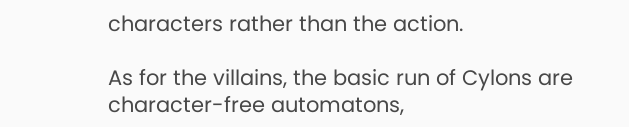characters rather than the action.

As for the villains, the basic run of Cylons are character-free automatons,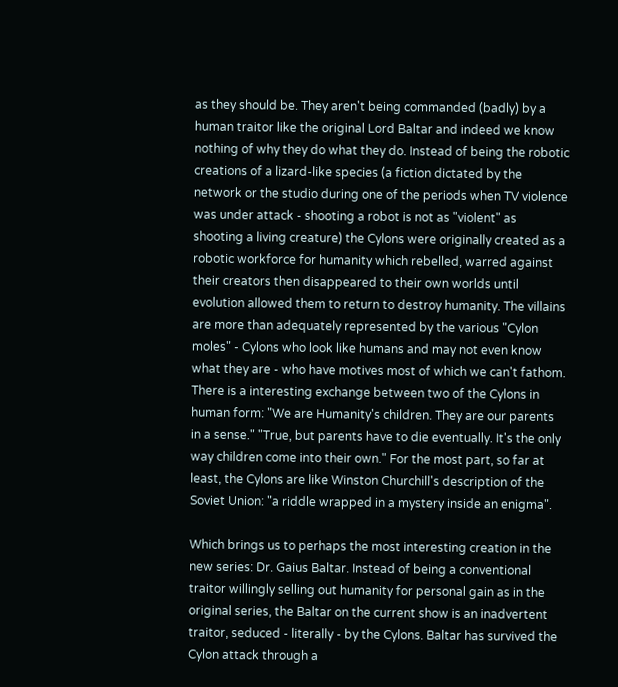as they should be. They aren't being commanded (badly) by a human traitor like the original Lord Baltar and indeed we know nothing of why they do what they do. Instead of being the robotic creations of a lizard-like species (a fiction dictated by the network or the studio during one of the periods when TV violence was under attack - shooting a robot is not as "violent" as shooting a living creature) the Cylons were originally created as a robotic workforce for humanity which rebelled, warred against their creators then disappeared to their own worlds until evolution allowed them to return to destroy humanity. The villains are more than adequately represented by the various "Cylon moles" - Cylons who look like humans and may not even know what they are - who have motives most of which we can't fathom. There is a interesting exchange between two of the Cylons in human form: "We are Humanity's children. They are our parents in a sense." "True, but parents have to die eventually. It's the only way children come into their own." For the most part, so far at least, the Cylons are like Winston Churchill's description of the Soviet Union: "a riddle wrapped in a mystery inside an enigma".

Which brings us to perhaps the most interesting creation in the new series: Dr. Gaius Baltar. Instead of being a conventional traitor willingly selling out humanity for personal gain as in the original series, the Baltar on the current show is an inadvertent traitor, seduced - literally - by the Cylons. Baltar has survived the Cylon attack through a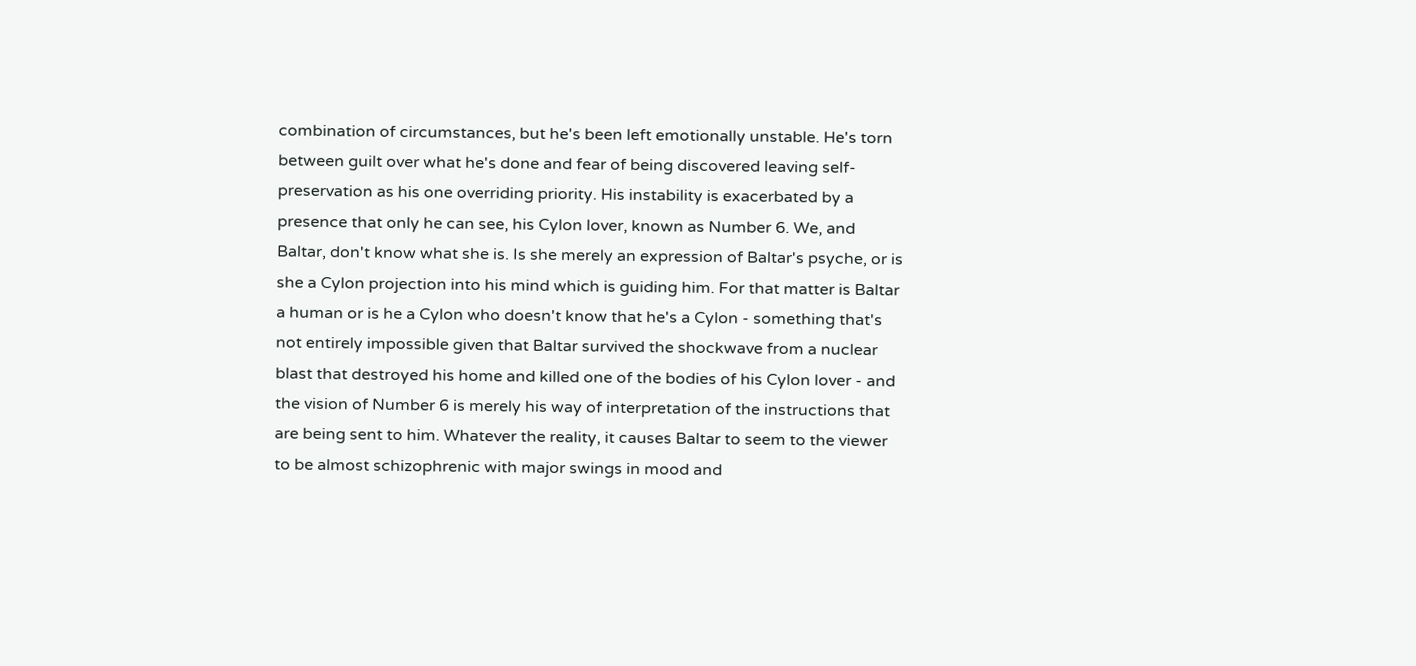combination of circumstances, but he's been left emotionally unstable. He's torn between guilt over what he's done and fear of being discovered leaving self-preservation as his one overriding priority. His instability is exacerbated by a presence that only he can see, his Cylon lover, known as Number 6. We, and Baltar, don't know what she is. Is she merely an expression of Baltar's psyche, or is she a Cylon projection into his mind which is guiding him. For that matter is Baltar a human or is he a Cylon who doesn't know that he's a Cylon - something that's not entirely impossible given that Baltar survived the shockwave from a nuclear blast that destroyed his home and killed one of the bodies of his Cylon lover - and the vision of Number 6 is merely his way of interpretation of the instructions that are being sent to him. Whatever the reality, it causes Baltar to seem to the viewer to be almost schizophrenic with major swings in mood and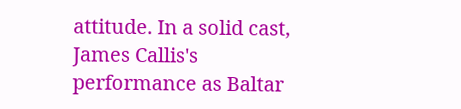attitude. In a solid cast, James Callis's performance as Baltar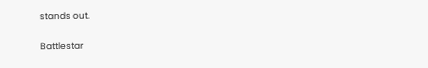stands out.

Battlestar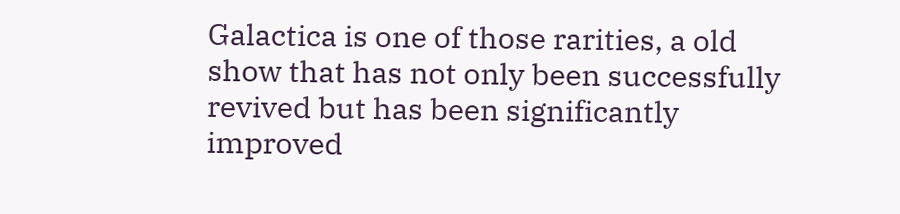Galactica is one of those rarities, a old show that has not only been successfully revived but has been significantly improved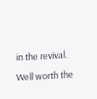in the revival. Well worth the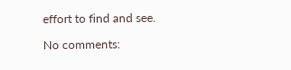effort to find and see.

No comments: